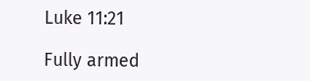Luke 11:21

Fully armed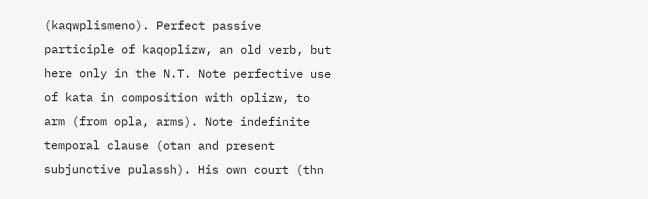(kaqwplismeno). Perfect passive participle of kaqoplizw, an old verb, but here only in the N.T. Note perfective use of kata in composition with oplizw, to arm (from opla, arms). Note indefinite temporal clause (otan and present subjunctive pulassh). His own court (thn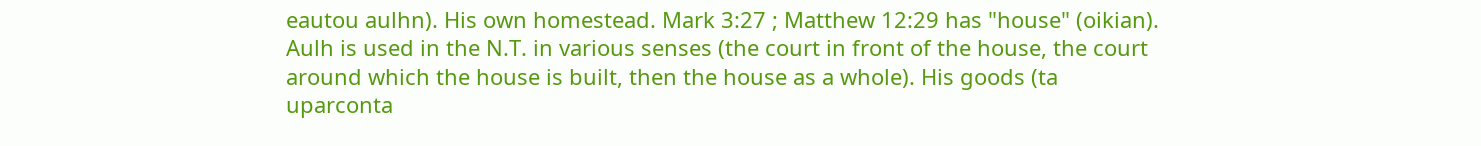eautou aulhn). His own homestead. Mark 3:27 ; Matthew 12:29 has "house" (oikian). Aulh is used in the N.T. in various senses (the court in front of the house, the court around which the house is built, then the house as a whole). His goods (ta uparconta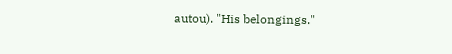autou). "His belongings."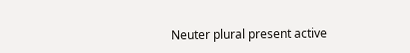Neuter plural present active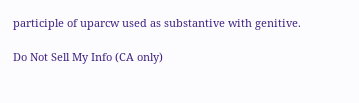participle of uparcw used as substantive with genitive.

Do Not Sell My Info (CA only)